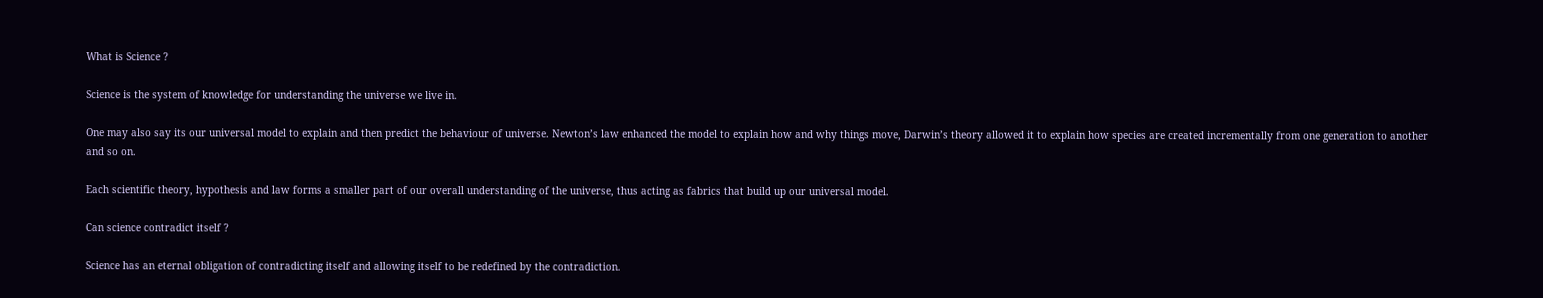What is Science ?

Science is the system of knowledge for understanding the universe we live in.

One may also say its our universal model to explain and then predict the behaviour of universe. Newton’s law enhanced the model to explain how and why things move, Darwin’s theory allowed it to explain how species are created incrementally from one generation to another and so on.

Each scientific theory, hypothesis and law forms a smaller part of our overall understanding of the universe, thus acting as fabrics that build up our universal model.

Can science contradict itself ?

Science has an eternal obligation of contradicting itself and allowing itself to be redefined by the contradiction.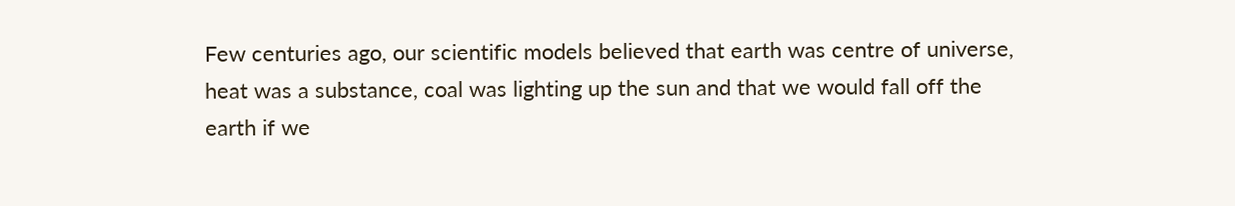Few centuries ago, our scientific models believed that earth was centre of universe, heat was a substance, coal was lighting up the sun and that we would fall off the earth if we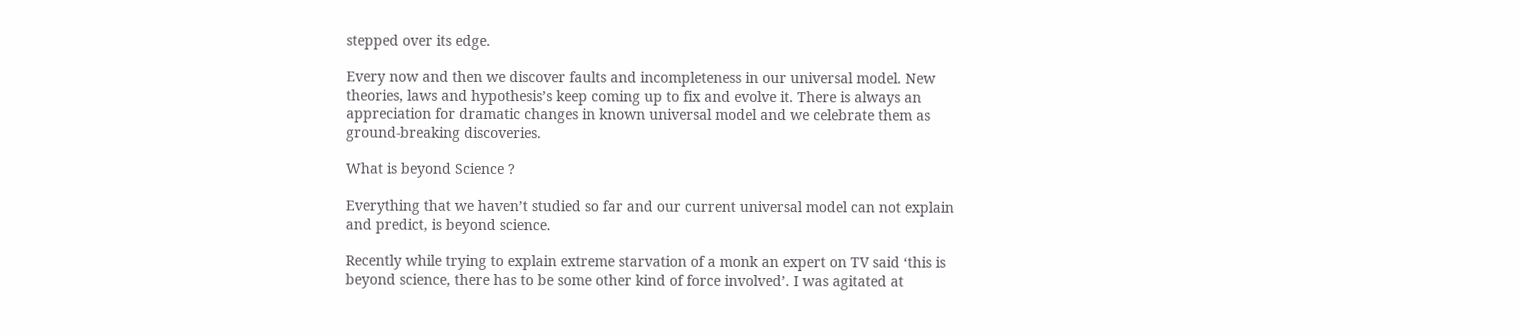stepped over its edge.

Every now and then we discover faults and incompleteness in our universal model. New theories, laws and hypothesis’s keep coming up to fix and evolve it. There is always an appreciation for dramatic changes in known universal model and we celebrate them as ground-breaking discoveries.

What is beyond Science ?

Everything that we haven’t studied so far and our current universal model can not explain and predict, is beyond science.

Recently while trying to explain extreme starvation of a monk an expert on TV said ‘this is beyond science, there has to be some other kind of force involved’. I was agitated at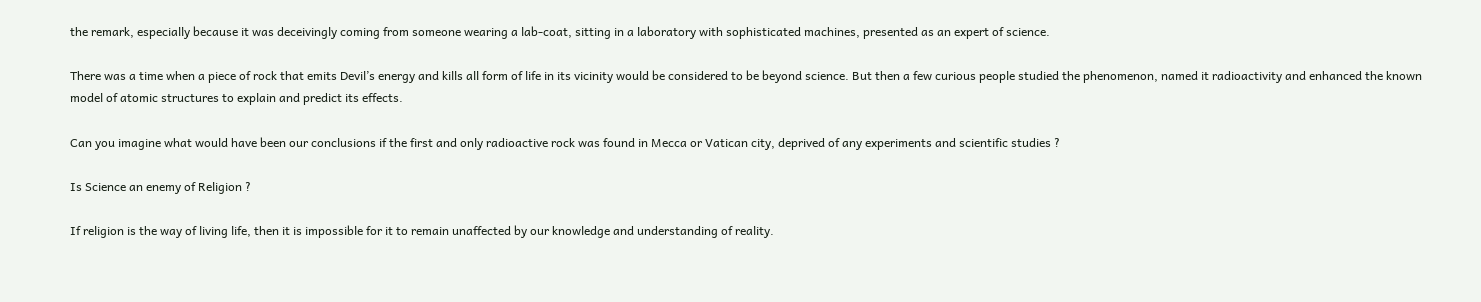the remark, especially because it was deceivingly coming from someone wearing a lab-coat, sitting in a laboratory with sophisticated machines, presented as an expert of science.

There was a time when a piece of rock that emits Devil’s energy and kills all form of life in its vicinity would be considered to be beyond science. But then a few curious people studied the phenomenon, named it radioactivity and enhanced the known model of atomic structures to explain and predict its effects.

Can you imagine what would have been our conclusions if the first and only radioactive rock was found in Mecca or Vatican city, deprived of any experiments and scientific studies ?

Is Science an enemy of Religion ?

If religion is the way of living life, then it is impossible for it to remain unaffected by our knowledge and understanding of reality.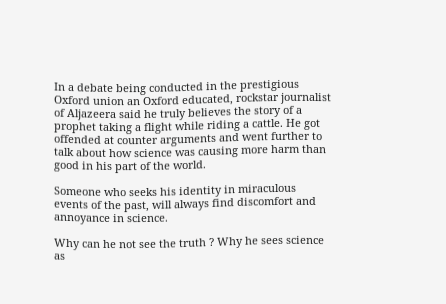In a debate being conducted in the prestigious Oxford union an Oxford educated, rockstar journalist of Aljazeera said he truly believes the story of a prophet taking a flight while riding a cattle. He got offended at counter arguments and went further to talk about how science was causing more harm than good in his part of the world.

Someone who seeks his identity in miraculous events of the past, will always find discomfort and annoyance in science.

Why can he not see the truth ? Why he sees science as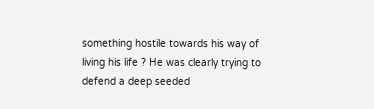something hostile towards his way of living his life ? He was clearly trying to defend a deep seeded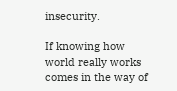insecurity.

If knowing how world really works comes in the way of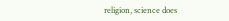religion, science does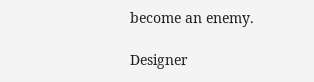become an enemy.

Designer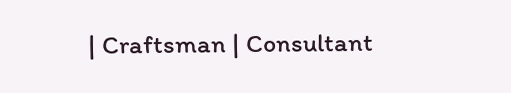| Craftsman | Consultant